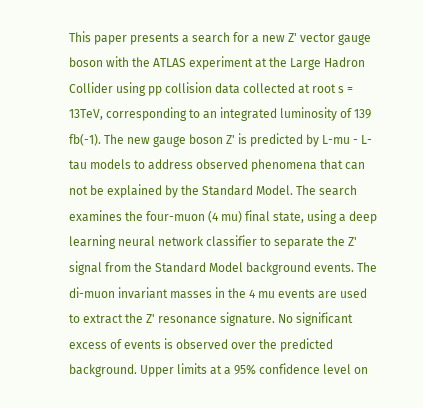This paper presents a search for a new Z' vector gauge boson with the ATLAS experiment at the Large Hadron Collider using pp collision data collected at root s = 13TeV, corresponding to an integrated luminosity of 139 fb(-1). The new gauge boson Z' is predicted by L-mu - L-tau models to address observed phenomena that can not be explained by the Standard Model. The search examines the four-muon (4 mu) final state, using a deep learning neural network classifier to separate the Z' signal from the Standard Model background events. The di-muon invariant masses in the 4 mu events are used to extract the Z' resonance signature. No significant excess of events is observed over the predicted background. Upper limits at a 95% confidence level on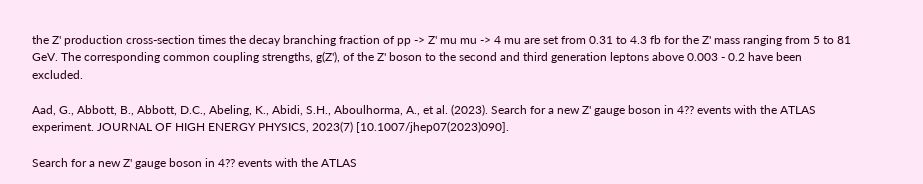the Z' production cross-section times the decay branching fraction of pp -> Z' mu mu -> 4 mu are set from 0.31 to 4.3 fb for the Z' mass ranging from 5 to 81 GeV. The corresponding common coupling strengths, g(Z'), of the Z' boson to the second and third generation leptons above 0.003 - 0.2 have been excluded.

Aad, G., Abbott, B., Abbott, D.C., Abeling, K., Abidi, S.H., Aboulhorma, A., et al. (2023). Search for a new Z' gauge boson in 4?? events with the ATLAS experiment. JOURNAL OF HIGH ENERGY PHYSICS, 2023(7) [10.1007/jhep07(2023)090].

Search for a new Z' gauge boson in 4?? events with the ATLAS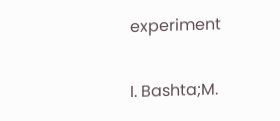experiment

I. Bashta;M.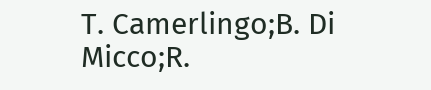T. Camerlingo;B. Di Micco;R.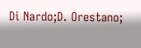Di Nardo;D. Orestano;